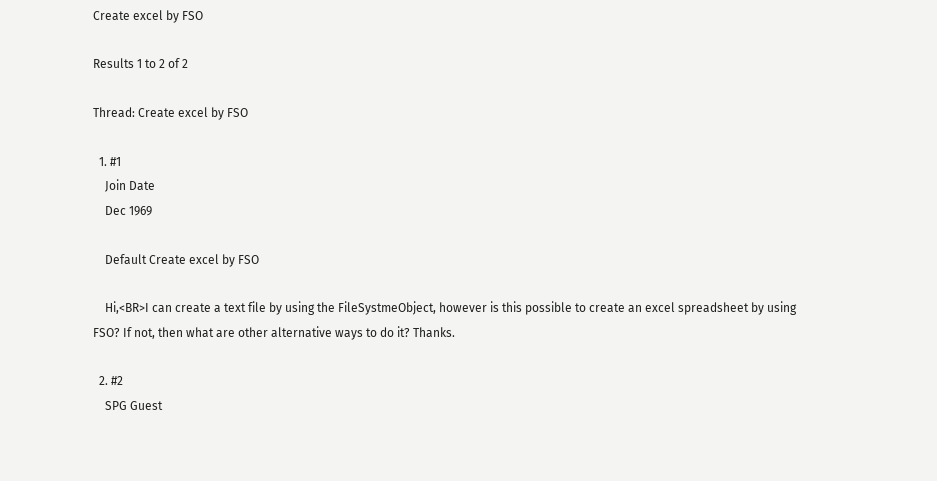Create excel by FSO

Results 1 to 2 of 2

Thread: Create excel by FSO

  1. #1
    Join Date
    Dec 1969

    Default Create excel by FSO

    Hi,<BR>I can create a text file by using the FileSystmeObject, however is this possible to create an excel spreadsheet by using FSO? If not, then what are other alternative ways to do it? Thanks.

  2. #2
    SPG Guest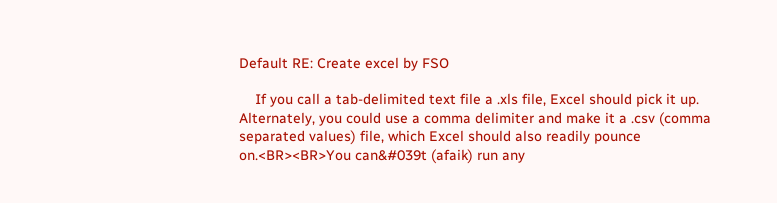Default RE: Create excel by FSO

    If you call a tab-delimited text file a .xls file, Excel should pick it up. Alternately, you could use a comma delimiter and make it a .csv (comma separated values) file, which Excel should also readily pounce on.<BR><BR>You can&#039t (afaik) run any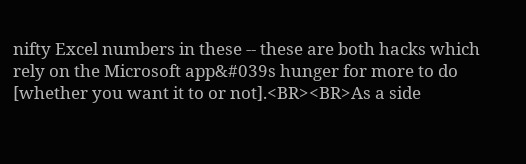nifty Excel numbers in these -- these are both hacks which rely on the Microsoft app&#039s hunger for more to do [whether you want it to or not].<BR><BR>As a side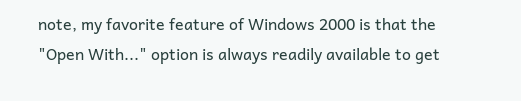note, my favorite feature of Windows 2000 is that the "Open With..." option is always readily available to get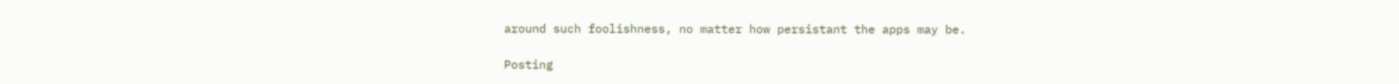around such foolishness, no matter how persistant the apps may be.

Posting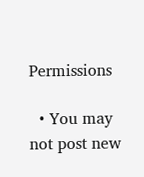Permissions

  • You may not post new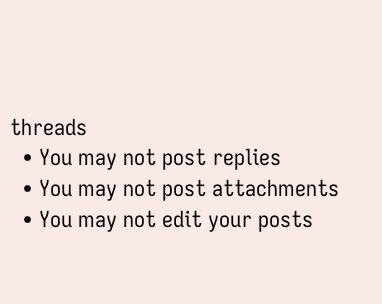threads
  • You may not post replies
  • You may not post attachments
  • You may not edit your posts